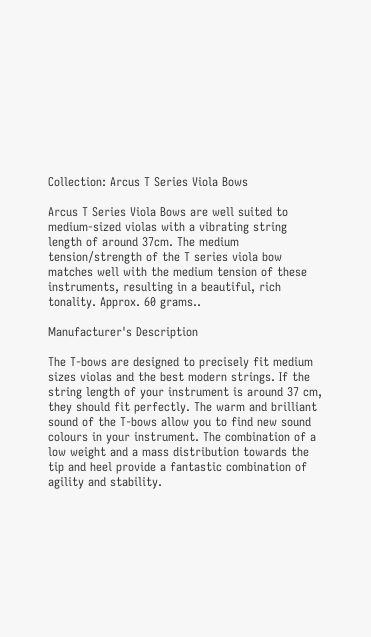Collection: Arcus T Series Viola Bows

Arcus T Series Viola Bows are well suited to medium-sized violas with a vibrating string length of around 37cm. The medium tension/strength of the T series viola bow matches well with the medium tension of these instruments, resulting in a beautiful, rich tonality. Approx. 60 grams..

Manufacturer's Description

The T-bows are designed to precisely fit medium sizes violas and the best modern strings. If the string length of your instrument is around 37 cm, they should fit perfectly. The warm and brilliant sound of the T-bows allow you to find new sound colours in your instrument. The combination of a low weight and a mass distribution towards the tip and heel provide a fantastic combination of agility and stability.